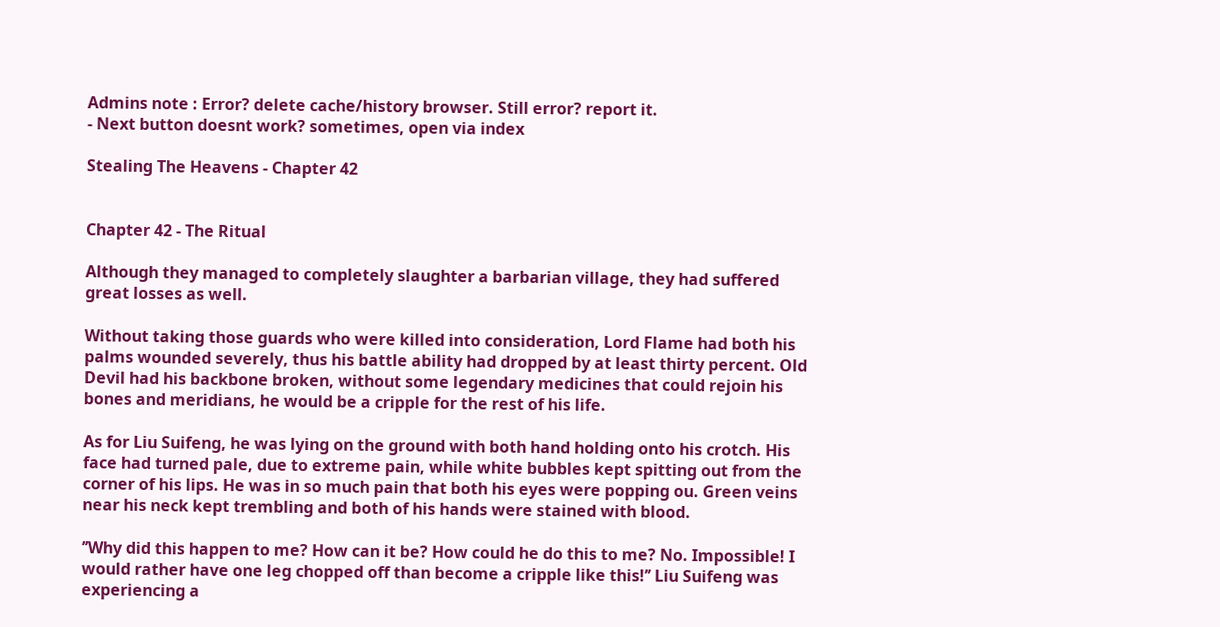Admins note : Error? delete cache/history browser. Still error? report it.
- Next button doesnt work? sometimes, open via index

Stealing The Heavens - Chapter 42


Chapter 42 - The Ritual

Although they managed to completely slaughter a barbarian village, they had suffered great losses as well.

Without taking those guards who were killed into consideration, Lord Flame had both his palms wounded severely, thus his battle ability had dropped by at least thirty percent. Old Devil had his backbone broken, without some legendary medicines that could rejoin his bones and meridians, he would be a cripple for the rest of his life.

As for Liu Suifeng, he was lying on the ground with both hand holding onto his crotch. His face had turned pale, due to extreme pain, while white bubbles kept spitting out from the corner of his lips. He was in so much pain that both his eyes were popping ou. Green veins near his neck kept trembling and both of his hands were stained with blood.

’’Why did this happen to me? How can it be? How could he do this to me? No. Impossible! I would rather have one leg chopped off than become a cripple like this!’’ Liu Suifeng was experiencing a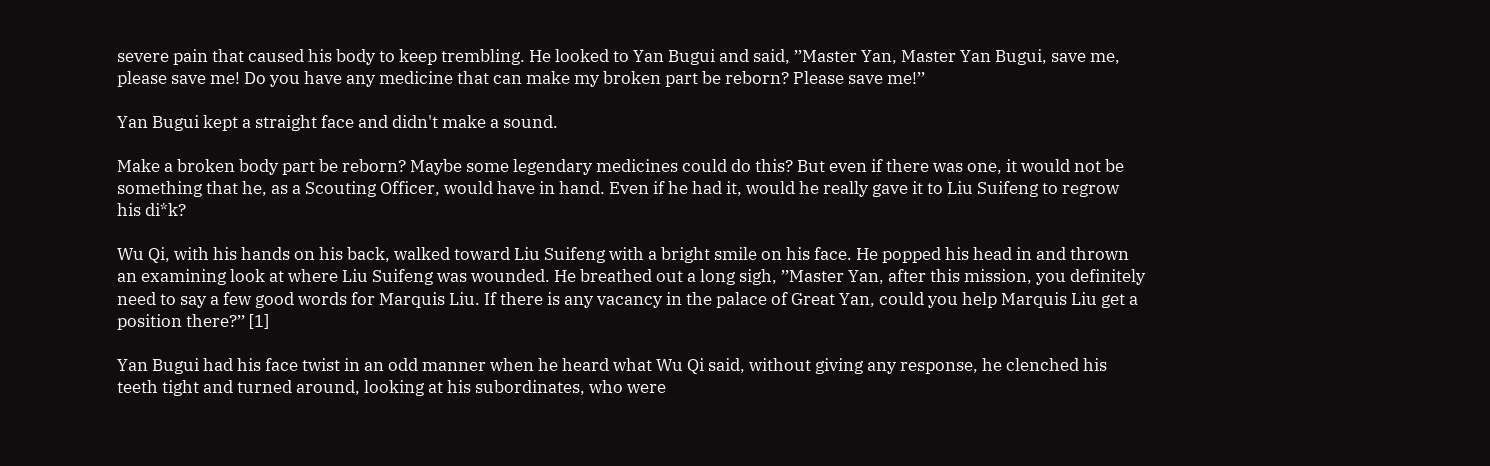severe pain that caused his body to keep trembling. He looked to Yan Bugui and said, ’’Master Yan, Master Yan Bugui, save me, please save me! Do you have any medicine that can make my broken part be reborn? Please save me!’’

Yan Bugui kept a straight face and didn't make a sound.

Make a broken body part be reborn? Maybe some legendary medicines could do this? But even if there was one, it would not be something that he, as a Scouting Officer, would have in hand. Even if he had it, would he really gave it to Liu Suifeng to regrow his di*k?

Wu Qi, with his hands on his back, walked toward Liu Suifeng with a bright smile on his face. He popped his head in and thrown an examining look at where Liu Suifeng was wounded. He breathed out a long sigh, ’’Master Yan, after this mission, you definitely need to say a few good words for Marquis Liu. If there is any vacancy in the palace of Great Yan, could you help Marquis Liu get a position there?’’ [1]

Yan Bugui had his face twist in an odd manner when he heard what Wu Qi said, without giving any response, he clenched his teeth tight and turned around, looking at his subordinates, who were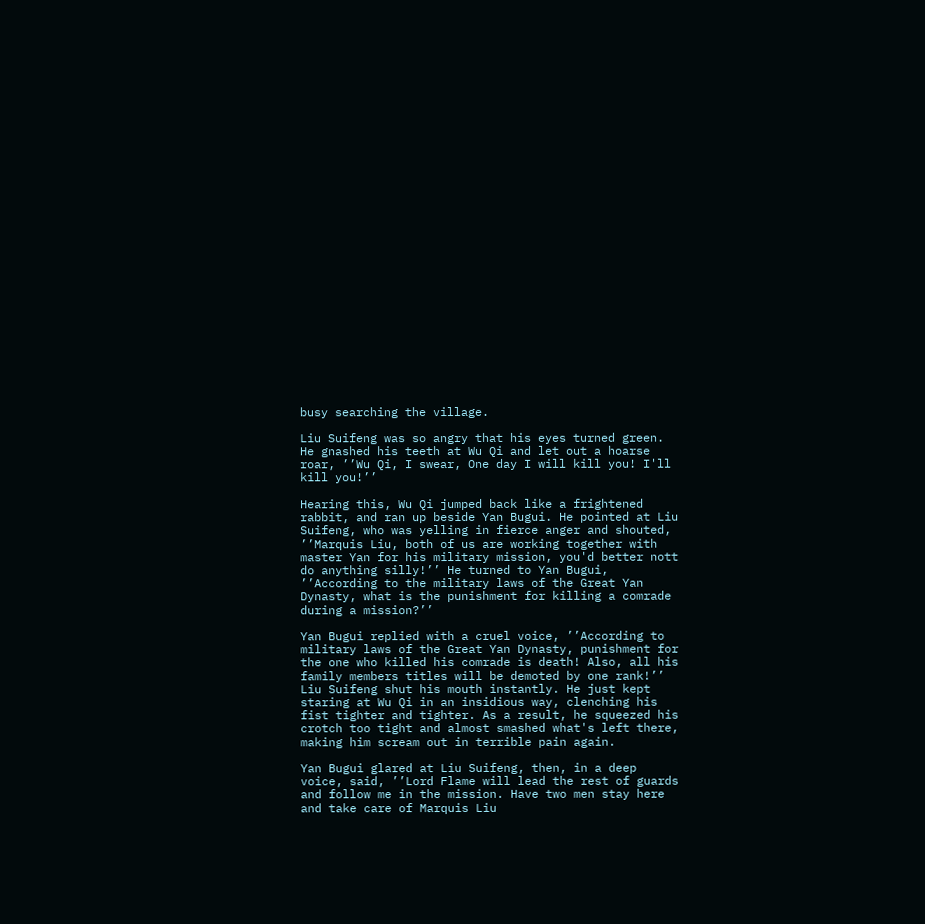busy searching the village.

Liu Suifeng was so angry that his eyes turned green. He gnashed his teeth at Wu Qi and let out a hoarse roar, ’’Wu Qi, I swear, One day I will kill you! I'll kill you!’’

Hearing this, Wu Qi jumped back like a frightened rabbit, and ran up beside Yan Bugui. He pointed at Liu Suifeng, who was yelling in fierce anger and shouted, ’’Marquis Liu, both of us are working together with master Yan for his military mission, you'd better nott do anything silly!’’ He turned to Yan Bugui, ’’According to the military laws of the Great Yan Dynasty, what is the punishment for killing a comrade during a mission?’’

Yan Bugui replied with a cruel voice, ’’According to military laws of the Great Yan Dynasty, punishment for the one who killed his comrade is death! Also, all his family members titles will be demoted by one rank!’’ Liu Suifeng shut his mouth instantly. He just kept staring at Wu Qi in an insidious way, clenching his fist tighter and tighter. As a result, he squeezed his crotch too tight and almost smashed what's left there, making him scream out in terrible pain again.

Yan Bugui glared at Liu Suifeng, then, in a deep voice, said, ’’Lord Flame will lead the rest of guards and follow me in the mission. Have two men stay here and take care of Marquis Liu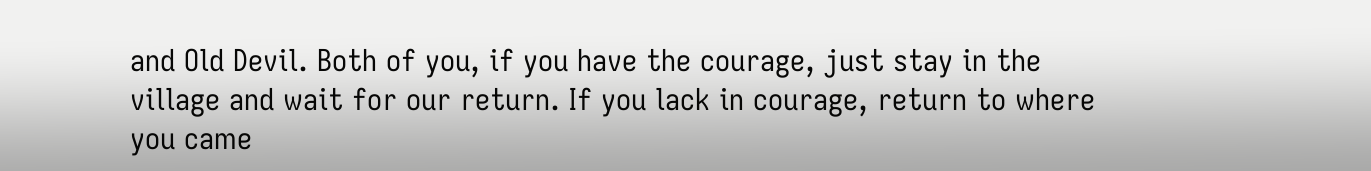and Old Devil. Both of you, if you have the courage, just stay in the village and wait for our return. If you lack in courage, return to where you came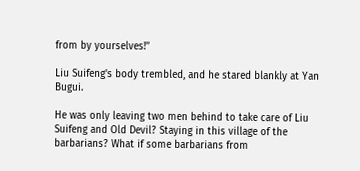from by yourselves!’’

Liu Suifeng's body trembled, and he stared blankly at Yan Bugui.

He was only leaving two men behind to take care of Liu Suifeng and Old Devil? Staying in this village of the barbarians? What if some barbarians from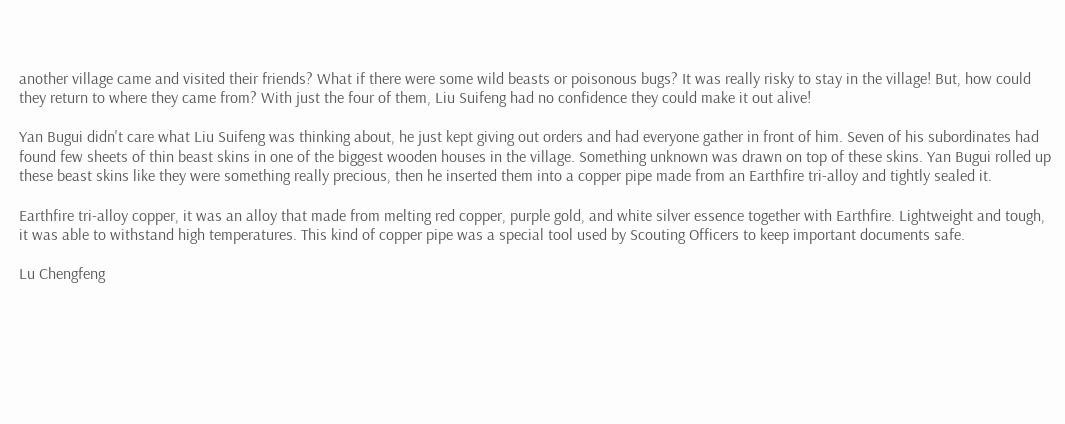another village came and visited their friends? What if there were some wild beasts or poisonous bugs? It was really risky to stay in the village! But, how could they return to where they came from? With just the four of them, Liu Suifeng had no confidence they could make it out alive!

Yan Bugui didn't care what Liu Suifeng was thinking about, he just kept giving out orders and had everyone gather in front of him. Seven of his subordinates had found few sheets of thin beast skins in one of the biggest wooden houses in the village. Something unknown was drawn on top of these skins. Yan Bugui rolled up these beast skins like they were something really precious, then he inserted them into a copper pipe made from an Earthfire tri-alloy and tightly sealed it.

Earthfire tri-alloy copper, it was an alloy that made from melting red copper, purple gold, and white silver essence together with Earthfire. Lightweight and tough, it was able to withstand high temperatures. This kind of copper pipe was a special tool used by Scouting Officers to keep important documents safe.

Lu Chengfeng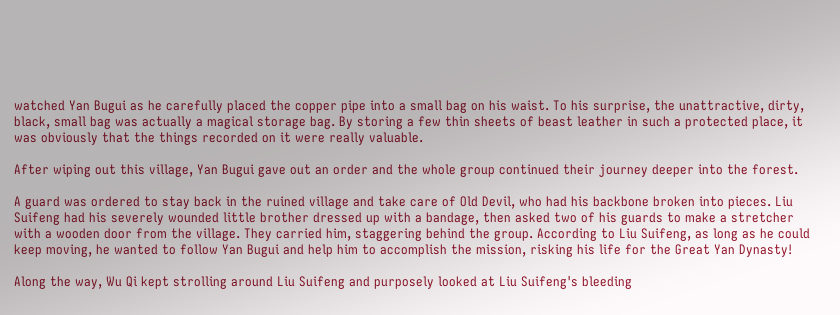watched Yan Bugui as he carefully placed the copper pipe into a small bag on his waist. To his surprise, the unattractive, dirty, black, small bag was actually a magical storage bag. By storing a few thin sheets of beast leather in such a protected place, it was obviously that the things recorded on it were really valuable.

After wiping out this village, Yan Bugui gave out an order and the whole group continued their journey deeper into the forest.

A guard was ordered to stay back in the ruined village and take care of Old Devil, who had his backbone broken into pieces. Liu Suifeng had his severely wounded little brother dressed up with a bandage, then asked two of his guards to make a stretcher with a wooden door from the village. They carried him, staggering behind the group. According to Liu Suifeng, as long as he could keep moving, he wanted to follow Yan Bugui and help him to accomplish the mission, risking his life for the Great Yan Dynasty!

Along the way, Wu Qi kept strolling around Liu Suifeng and purposely looked at Liu Suifeng's bleeding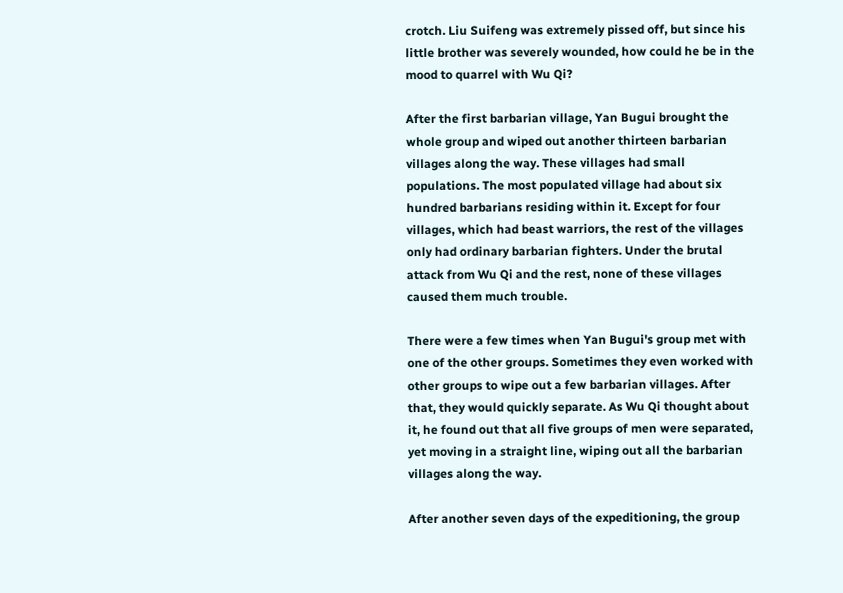crotch. Liu Suifeng was extremely pissed off, but since his little brother was severely wounded, how could he be in the mood to quarrel with Wu Qi?

After the first barbarian village, Yan Bugui brought the whole group and wiped out another thirteen barbarian villages along the way. These villages had small populations. The most populated village had about six hundred barbarians residing within it. Except for four villages, which had beast warriors, the rest of the villages only had ordinary barbarian fighters. Under the brutal attack from Wu Qi and the rest, none of these villages caused them much trouble.

There were a few times when Yan Bugui's group met with one of the other groups. Sometimes they even worked with other groups to wipe out a few barbarian villages. After that, they would quickly separate. As Wu Qi thought about it, he found out that all five groups of men were separated, yet moving in a straight line, wiping out all the barbarian villages along the way.

After another seven days of the expeditioning, the group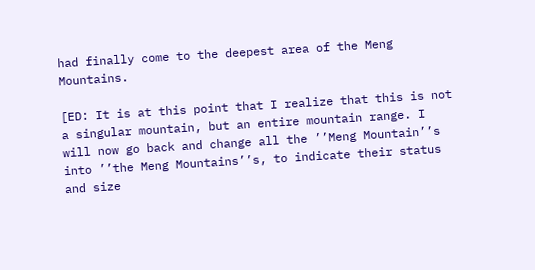had finally come to the deepest area of the Meng Mountains.

[ED: It is at this point that I realize that this is not a singular mountain, but an entire mountain range. I will now go back and change all the ’’Meng Mountain’’s into ’’the Meng Mountains’’s, to indicate their status and size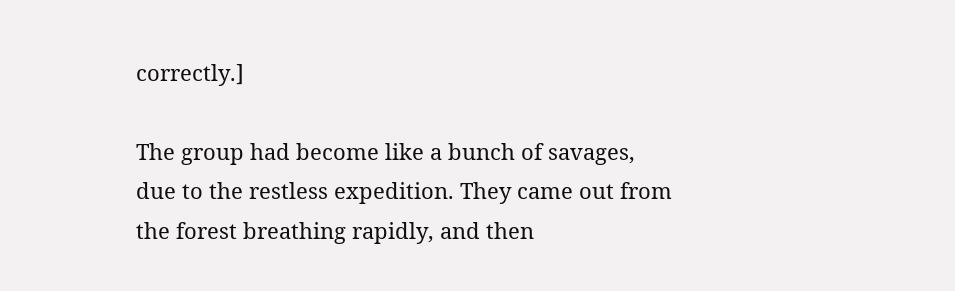correctly.]

The group had become like a bunch of savages, due to the restless expedition. They came out from the forest breathing rapidly, and then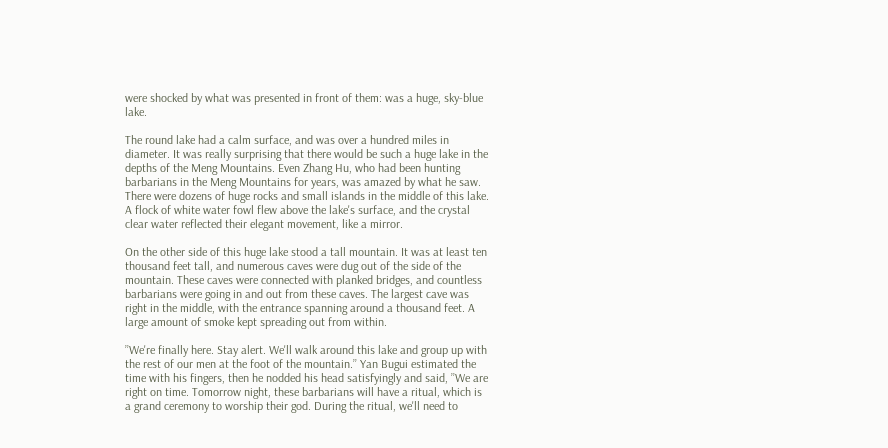were shocked by what was presented in front of them: was a huge, sky-blue lake.

The round lake had a calm surface, and was over a hundred miles in diameter. It was really surprising that there would be such a huge lake in the depths of the Meng Mountains. Even Zhang Hu, who had been hunting barbarians in the Meng Mountains for years, was amazed by what he saw. There were dozens of huge rocks and small islands in the middle of this lake. A flock of white water fowl flew above the lake's surface, and the crystal clear water reflected their elegant movement, like a mirror.

On the other side of this huge lake stood a tall mountain. It was at least ten thousand feet tall, and numerous caves were dug out of the side of the mountain. These caves were connected with planked bridges, and countless barbarians were going in and out from these caves. The largest cave was right in the middle, with the entrance spanning around a thousand feet. A large amount of smoke kept spreading out from within.

’’We're finally here. Stay alert. We'll walk around this lake and group up with the rest of our men at the foot of the mountain.’’ Yan Bugui estimated the time with his fingers, then he nodded his head satisfyingly and said, ’’We are right on time. Tomorrow night, these barbarians will have a ritual, which is a grand ceremony to worship their god. During the ritual, we'll need to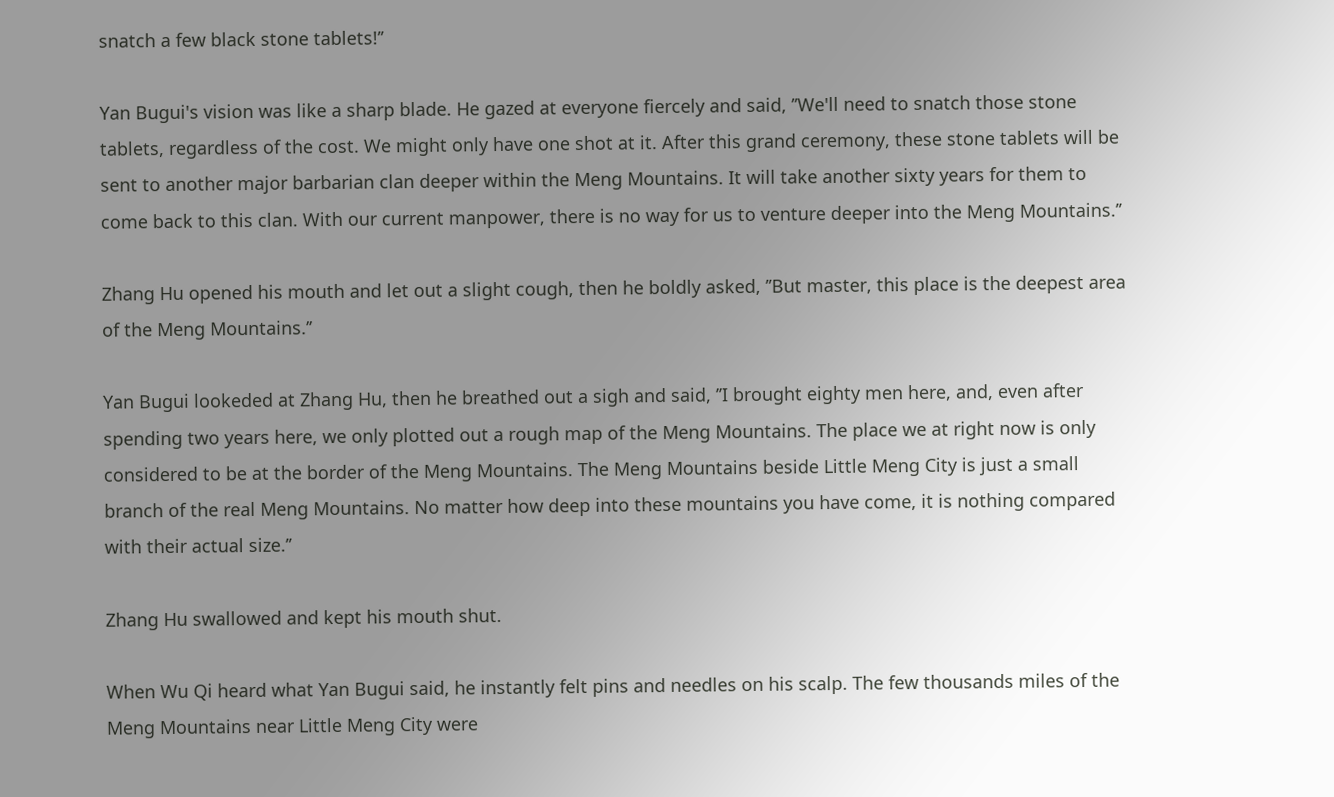snatch a few black stone tablets!’’

Yan Bugui's vision was like a sharp blade. He gazed at everyone fiercely and said, ’’We'll need to snatch those stone tablets, regardless of the cost. We might only have one shot at it. After this grand ceremony, these stone tablets will be sent to another major barbarian clan deeper within the Meng Mountains. It will take another sixty years for them to come back to this clan. With our current manpower, there is no way for us to venture deeper into the Meng Mountains.’’

Zhang Hu opened his mouth and let out a slight cough, then he boldly asked, ’’But master, this place is the deepest area of the Meng Mountains.’’

Yan Bugui lookeded at Zhang Hu, then he breathed out a sigh and said, ’’I brought eighty men here, and, even after spending two years here, we only plotted out a rough map of the Meng Mountains. The place we at right now is only considered to be at the border of the Meng Mountains. The Meng Mountains beside Little Meng City is just a small branch of the real Meng Mountains. No matter how deep into these mountains you have come, it is nothing compared with their actual size.’’

Zhang Hu swallowed and kept his mouth shut.

When Wu Qi heard what Yan Bugui said, he instantly felt pins and needles on his scalp. The few thousands miles of the Meng Mountains near Little Meng City were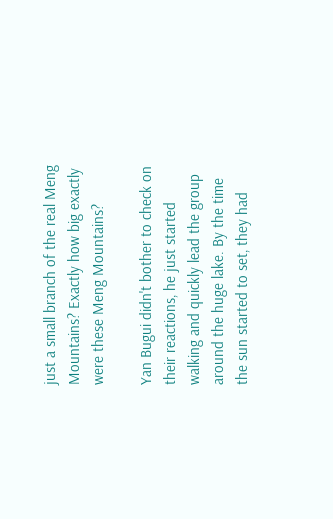just a small branch of the real Meng Mountains? Exactly how big exactly were these Meng Mountains?

Yan Bugui didn't bother to check on their reactions, he just started walking and quickly lead the group around the huge lake. By the time the sun started to set, they had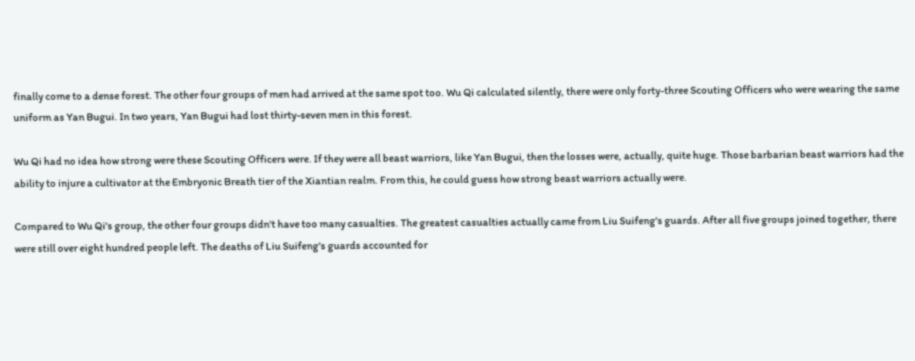finally come to a dense forest. The other four groups of men had arrived at the same spot too. Wu Qi calculated silently, there were only forty-three Scouting Officers who were wearing the same uniform as Yan Bugui. In two years, Yan Bugui had lost thirty-seven men in this forest.

Wu Qi had no idea how strong were these Scouting Officers were. If they were all beast warriors, like Yan Bugui, then the losses were, actually, quite huge. Those barbarian beast warriors had the ability to injure a cultivator at the Embryonic Breath tier of the Xiantian realm. From this, he could guess how strong beast warriors actually were.

Compared to Wu Qi's group, the other four groups didn't have too many casualties. The greatest casualties actually came from Liu Suifeng's guards. After all five groups joined together, there were still over eight hundred people left. The deaths of Liu Suifeng's guards accounted for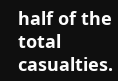half of the total casualties.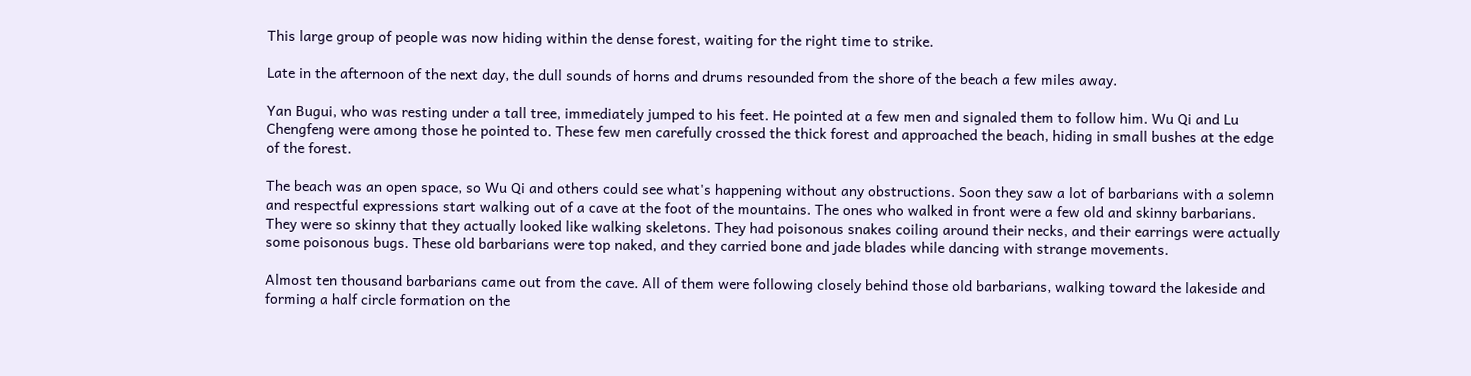This large group of people was now hiding within the dense forest, waiting for the right time to strike.

Late in the afternoon of the next day, the dull sounds of horns and drums resounded from the shore of the beach a few miles away.

Yan Bugui, who was resting under a tall tree, immediately jumped to his feet. He pointed at a few men and signaled them to follow him. Wu Qi and Lu Chengfeng were among those he pointed to. These few men carefully crossed the thick forest and approached the beach, hiding in small bushes at the edge of the forest.

The beach was an open space, so Wu Qi and others could see what's happening without any obstructions. Soon they saw a lot of barbarians with a solemn and respectful expressions start walking out of a cave at the foot of the mountains. The ones who walked in front were a few old and skinny barbarians. They were so skinny that they actually looked like walking skeletons. They had poisonous snakes coiling around their necks, and their earrings were actually some poisonous bugs. These old barbarians were top naked, and they carried bone and jade blades while dancing with strange movements.

Almost ten thousand barbarians came out from the cave. All of them were following closely behind those old barbarians, walking toward the lakeside and forming a half circle formation on the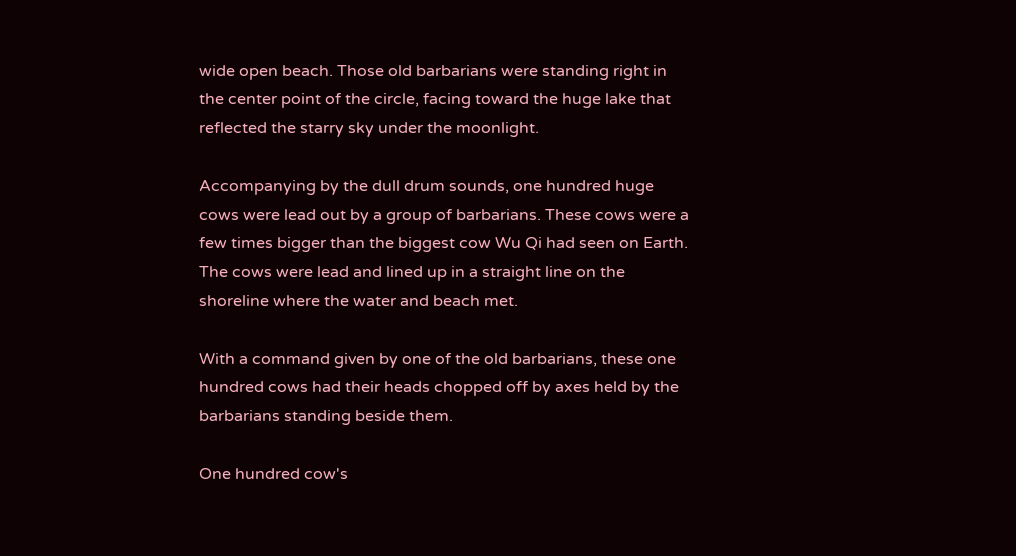wide open beach. Those old barbarians were standing right in the center point of the circle, facing toward the huge lake that reflected the starry sky under the moonlight.

Accompanying by the dull drum sounds, one hundred huge cows were lead out by a group of barbarians. These cows were a few times bigger than the biggest cow Wu Qi had seen on Earth. The cows were lead and lined up in a straight line on the shoreline where the water and beach met.

With a command given by one of the old barbarians, these one hundred cows had their heads chopped off by axes held by the barbarians standing beside them.

One hundred cow's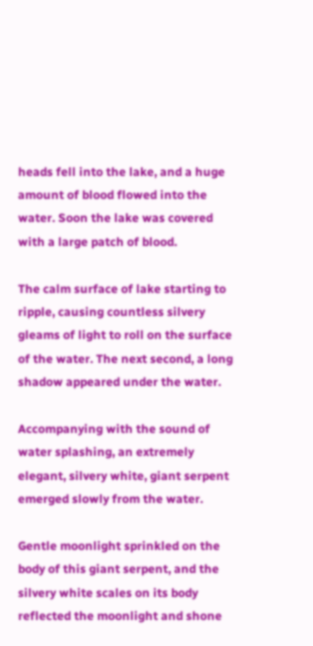heads fell into the lake, and a huge amount of blood flowed into the water. Soon the lake was covered with a large patch of blood.

The calm surface of lake starting to ripple, causing countless silvery gleams of light to roll on the surface of the water. The next second, a long shadow appeared under the water.

Accompanying with the sound of water splashing, an extremely elegant, silvery white, giant serpent emerged slowly from the water.

Gentle moonlight sprinkled on the body of this giant serpent, and the silvery white scales on its body reflected the moonlight and shone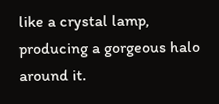like a crystal lamp, producing a gorgeous halo around it.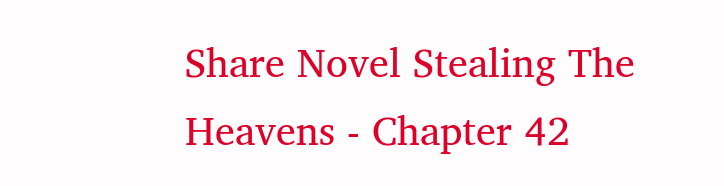Share Novel Stealing The Heavens - Chapter 42